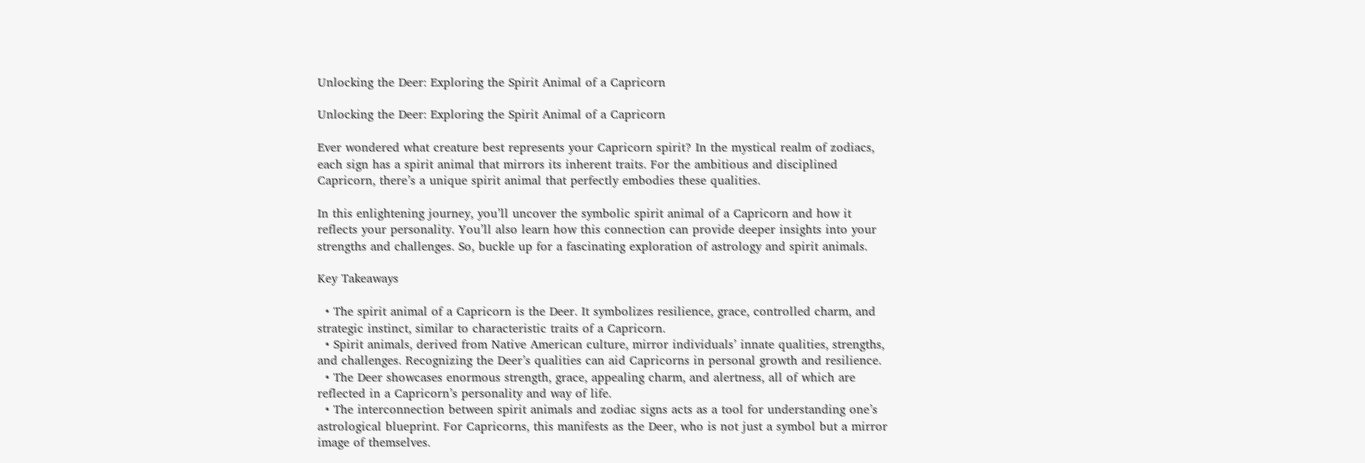Unlocking the Deer: Exploring the Spirit Animal of a Capricorn

Unlocking the Deer: Exploring the Spirit Animal of a Capricorn

Ever wondered what creature best represents your Capricorn spirit? In the mystical realm of zodiacs, each sign has a spirit animal that mirrors its inherent traits. For the ambitious and disciplined Capricorn, there’s a unique spirit animal that perfectly embodies these qualities.

In this enlightening journey, you’ll uncover the symbolic spirit animal of a Capricorn and how it reflects your personality. You’ll also learn how this connection can provide deeper insights into your strengths and challenges. So, buckle up for a fascinating exploration of astrology and spirit animals.

Key Takeaways

  • The spirit animal of a Capricorn is the Deer. It symbolizes resilience, grace, controlled charm, and strategic instinct, similar to characteristic traits of a Capricorn.
  • Spirit animals, derived from Native American culture, mirror individuals’ innate qualities, strengths, and challenges. Recognizing the Deer’s qualities can aid Capricorns in personal growth and resilience.
  • The Deer showcases enormous strength, grace, appealing charm, and alertness, all of which are reflected in a Capricorn’s personality and way of life.
  • The interconnection between spirit animals and zodiac signs acts as a tool for understanding one’s astrological blueprint. For Capricorns, this manifests as the Deer, who is not just a symbol but a mirror image of themselves.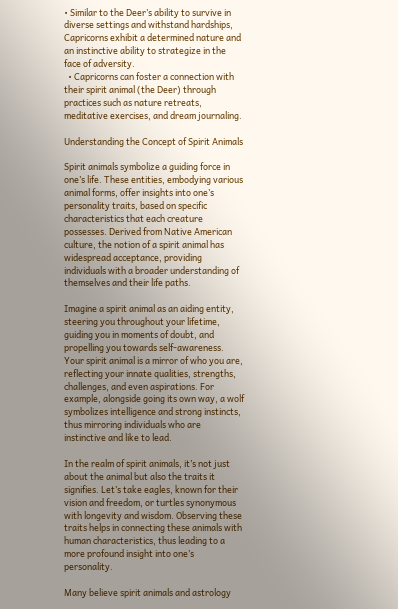• Similar to the Deer’s ability to survive in diverse settings and withstand hardships, Capricorns exhibit a determined nature and an instinctive ability to strategize in the face of adversity.
  • Capricorns can foster a connection with their spirit animal (the Deer) through practices such as nature retreats, meditative exercises, and dream journaling.

Understanding the Concept of Spirit Animals

Spirit animals symbolize a guiding force in one’s life. These entities, embodying various animal forms, offer insights into one’s personality traits, based on specific characteristics that each creature possesses. Derived from Native American culture, the notion of a spirit animal has widespread acceptance, providing individuals with a broader understanding of themselves and their life paths.

Imagine a spirit animal as an aiding entity, steering you throughout your lifetime, guiding you in moments of doubt, and propelling you towards self-awareness. Your spirit animal is a mirror of who you are, reflecting your innate qualities, strengths, challenges, and even aspirations. For example, alongside going its own way, a wolf symbolizes intelligence and strong instincts, thus mirroring individuals who are instinctive and like to lead.

In the realm of spirit animals, it’s not just about the animal but also the traits it signifies. Let’s take eagles, known for their vision and freedom, or turtles synonymous with longevity and wisdom. Observing these traits helps in connecting these animals with human characteristics, thus leading to a more profound insight into one’s personality.

Many believe spirit animals and astrology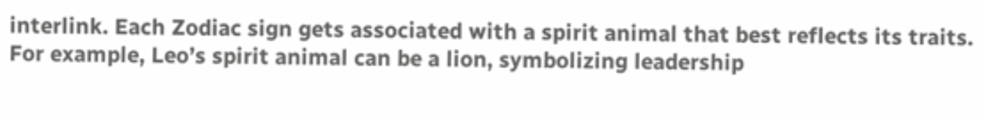interlink. Each Zodiac sign gets associated with a spirit animal that best reflects its traits. For example, Leo’s spirit animal can be a lion, symbolizing leadership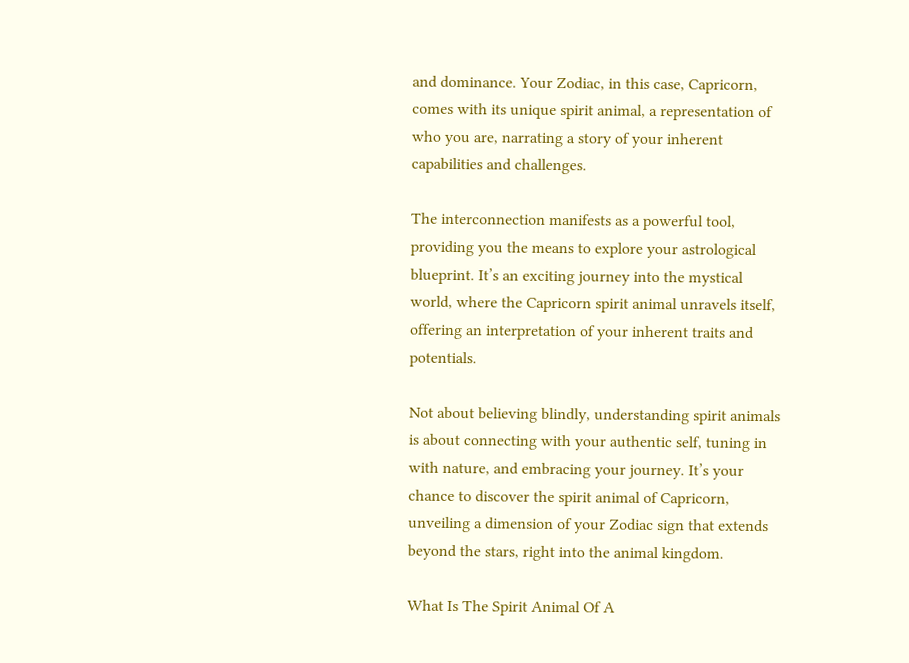and dominance. Your Zodiac, in this case, Capricorn, comes with its unique spirit animal, a representation of who you are, narrating a story of your inherent capabilities and challenges.

The interconnection manifests as a powerful tool, providing you the means to explore your astrological blueprint. It’s an exciting journey into the mystical world, where the Capricorn spirit animal unravels itself, offering an interpretation of your inherent traits and potentials.

Not about believing blindly, understanding spirit animals is about connecting with your authentic self, tuning in with nature, and embracing your journey. It’s your chance to discover the spirit animal of Capricorn, unveiling a dimension of your Zodiac sign that extends beyond the stars, right into the animal kingdom.

What Is The Spirit Animal Of A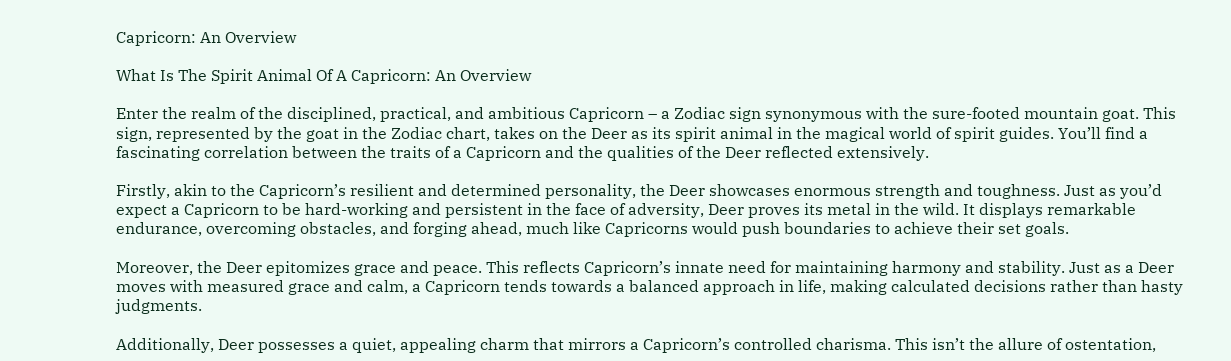Capricorn: An Overview

What Is The Spirit Animal Of A Capricorn: An Overview

Enter the realm of the disciplined, practical, and ambitious Capricorn – a Zodiac sign synonymous with the sure-footed mountain goat. This sign, represented by the goat in the Zodiac chart, takes on the Deer as its spirit animal in the magical world of spirit guides. You’ll find a fascinating correlation between the traits of a Capricorn and the qualities of the Deer reflected extensively.

Firstly, akin to the Capricorn’s resilient and determined personality, the Deer showcases enormous strength and toughness. Just as you’d expect a Capricorn to be hard-working and persistent in the face of adversity, Deer proves its metal in the wild. It displays remarkable endurance, overcoming obstacles, and forging ahead, much like Capricorns would push boundaries to achieve their set goals.

Moreover, the Deer epitomizes grace and peace. This reflects Capricorn’s innate need for maintaining harmony and stability. Just as a Deer moves with measured grace and calm, a Capricorn tends towards a balanced approach in life, making calculated decisions rather than hasty judgments.

Additionally, Deer possesses a quiet, appealing charm that mirrors a Capricorn’s controlled charisma. This isn’t the allure of ostentation,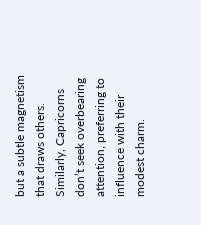but a subtle magnetism that draws others. Similarly, Capricorns don’t seek overbearing attention, preferring to influence with their modest charm.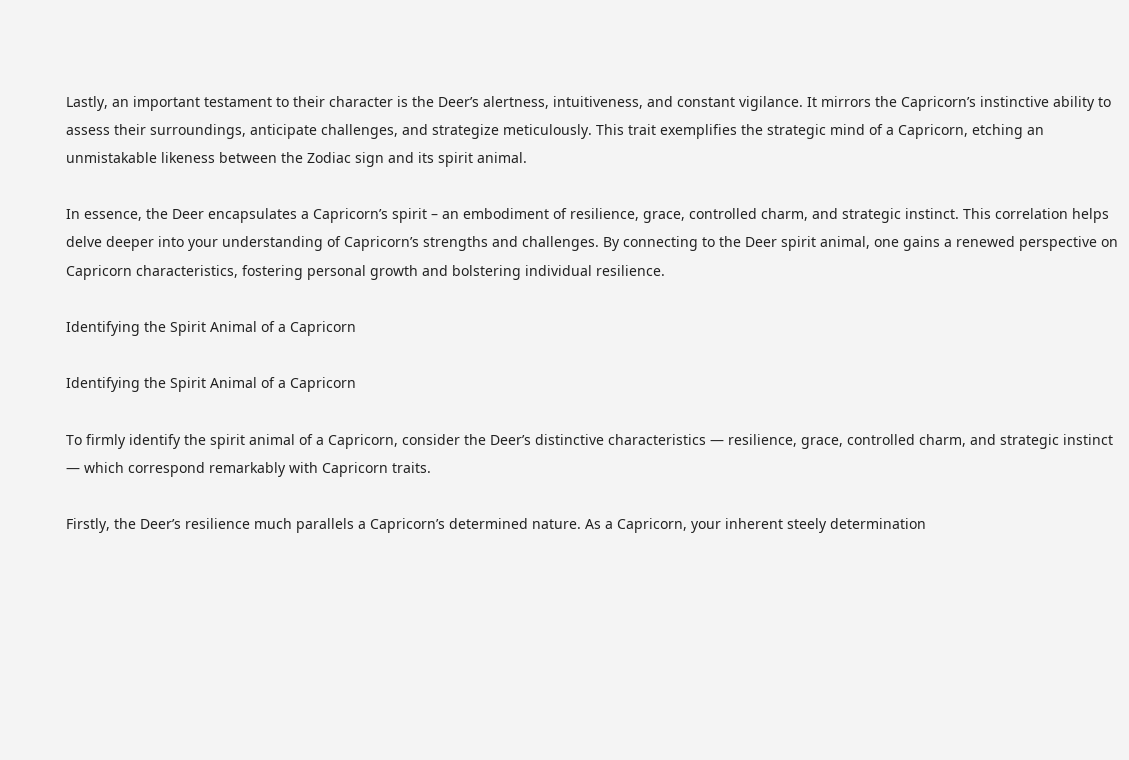Lastly, an important testament to their character is the Deer’s alertness, intuitiveness, and constant vigilance. It mirrors the Capricorn’s instinctive ability to assess their surroundings, anticipate challenges, and strategize meticulously. This trait exemplifies the strategic mind of a Capricorn, etching an unmistakable likeness between the Zodiac sign and its spirit animal.

In essence, the Deer encapsulates a Capricorn’s spirit – an embodiment of resilience, grace, controlled charm, and strategic instinct. This correlation helps delve deeper into your understanding of Capricorn’s strengths and challenges. By connecting to the Deer spirit animal, one gains a renewed perspective on Capricorn characteristics, fostering personal growth and bolstering individual resilience.

Identifying the Spirit Animal of a Capricorn

Identifying the Spirit Animal of a Capricorn

To firmly identify the spirit animal of a Capricorn, consider the Deer’s distinctive characteristics — resilience, grace, controlled charm, and strategic instinct — which correspond remarkably with Capricorn traits.

Firstly, the Deer’s resilience much parallels a Capricorn’s determined nature. As a Capricorn, your inherent steely determination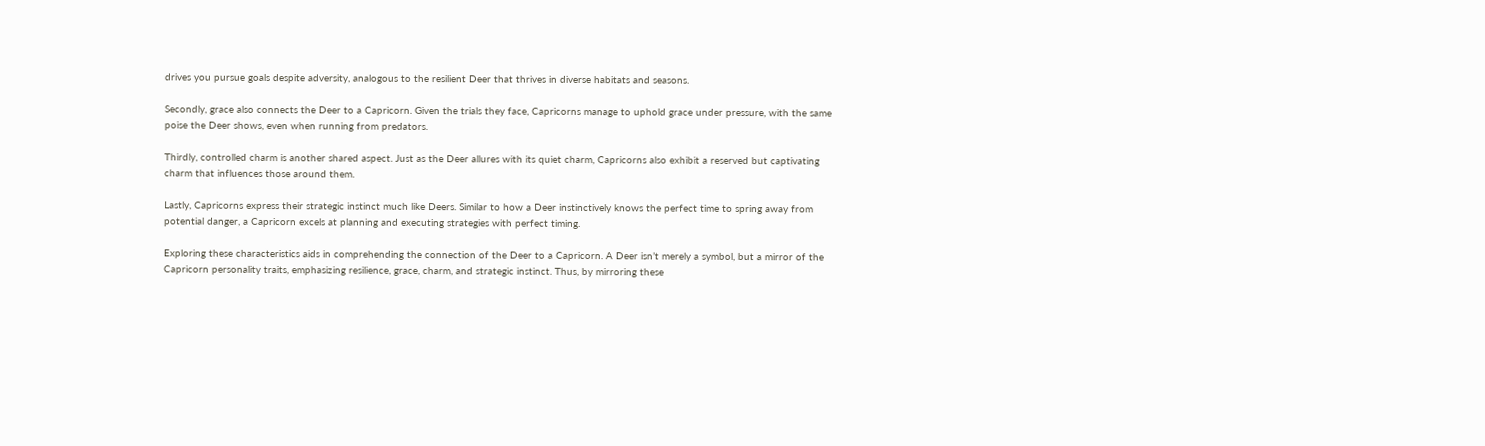drives you pursue goals despite adversity, analogous to the resilient Deer that thrives in diverse habitats and seasons.

Secondly, grace also connects the Deer to a Capricorn. Given the trials they face, Capricorns manage to uphold grace under pressure, with the same poise the Deer shows, even when running from predators.

Thirdly, controlled charm is another shared aspect. Just as the Deer allures with its quiet charm, Capricorns also exhibit a reserved but captivating charm that influences those around them.

Lastly, Capricorns express their strategic instinct much like Deers. Similar to how a Deer instinctively knows the perfect time to spring away from potential danger, a Capricorn excels at planning and executing strategies with perfect timing.

Exploring these characteristics aids in comprehending the connection of the Deer to a Capricorn. A Deer isn’t merely a symbol, but a mirror of the Capricorn personality traits, emphasizing resilience, grace, charm, and strategic instinct. Thus, by mirroring these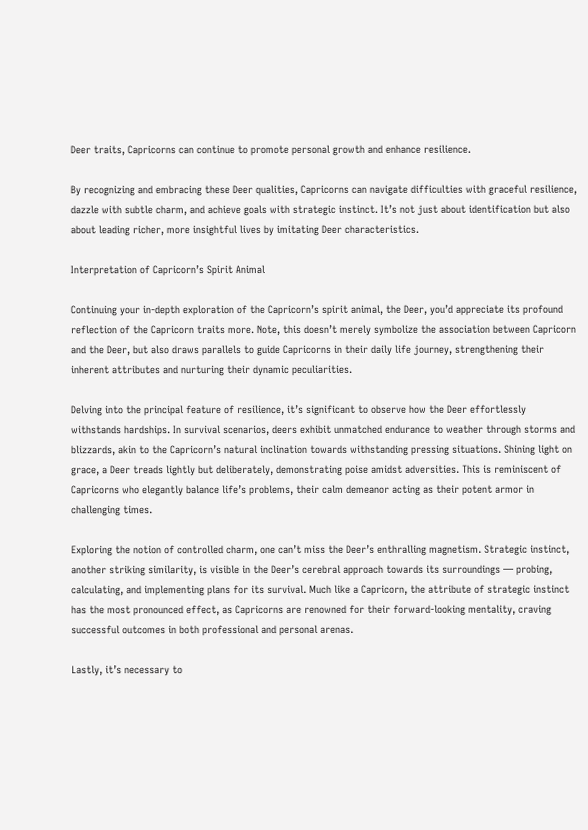Deer traits, Capricorns can continue to promote personal growth and enhance resilience.

By recognizing and embracing these Deer qualities, Capricorns can navigate difficulties with graceful resilience, dazzle with subtle charm, and achieve goals with strategic instinct. It’s not just about identification but also about leading richer, more insightful lives by imitating Deer characteristics.

Interpretation of Capricorn’s Spirit Animal

Continuing your in-depth exploration of the Capricorn’s spirit animal, the Deer, you’d appreciate its profound reflection of the Capricorn traits more. Note, this doesn’t merely symbolize the association between Capricorn and the Deer, but also draws parallels to guide Capricorns in their daily life journey, strengthening their inherent attributes and nurturing their dynamic peculiarities.

Delving into the principal feature of resilience, it’s significant to observe how the Deer effortlessly withstands hardships. In survival scenarios, deers exhibit unmatched endurance to weather through storms and blizzards, akin to the Capricorn’s natural inclination towards withstanding pressing situations. Shining light on grace, a Deer treads lightly but deliberately, demonstrating poise amidst adversities. This is reminiscent of Capricorns who elegantly balance life’s problems, their calm demeanor acting as their potent armor in challenging times.

Exploring the notion of controlled charm, one can’t miss the Deer’s enthralling magnetism. Strategic instinct, another striking similarity, is visible in the Deer’s cerebral approach towards its surroundings — probing, calculating, and implementing plans for its survival. Much like a Capricorn, the attribute of strategic instinct has the most pronounced effect, as Capricorns are renowned for their forward-looking mentality, craving successful outcomes in both professional and personal arenas.

Lastly, it’s necessary to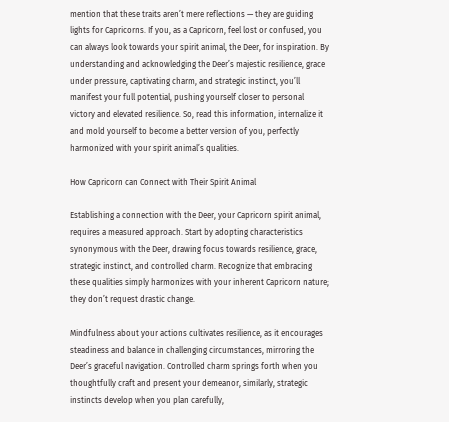mention that these traits aren’t mere reflections — they are guiding lights for Capricorns. If you, as a Capricorn, feel lost or confused, you can always look towards your spirit animal, the Deer, for inspiration. By understanding and acknowledging the Deer’s majestic resilience, grace under pressure, captivating charm, and strategic instinct, you’ll manifest your full potential, pushing yourself closer to personal victory and elevated resilience. So, read this information, internalize it and mold yourself to become a better version of you, perfectly harmonized with your spirit animal’s qualities.

How Capricorn can Connect with Their Spirit Animal

Establishing a connection with the Deer, your Capricorn spirit animal, requires a measured approach. Start by adopting characteristics synonymous with the Deer, drawing focus towards resilience, grace, strategic instinct, and controlled charm. Recognize that embracing these qualities simply harmonizes with your inherent Capricorn nature; they don’t request drastic change.

Mindfulness about your actions cultivates resilience, as it encourages steadiness and balance in challenging circumstances, mirroring the Deer’s graceful navigation. Controlled charm springs forth when you thoughtfully craft and present your demeanor, similarly, strategic instincts develop when you plan carefully,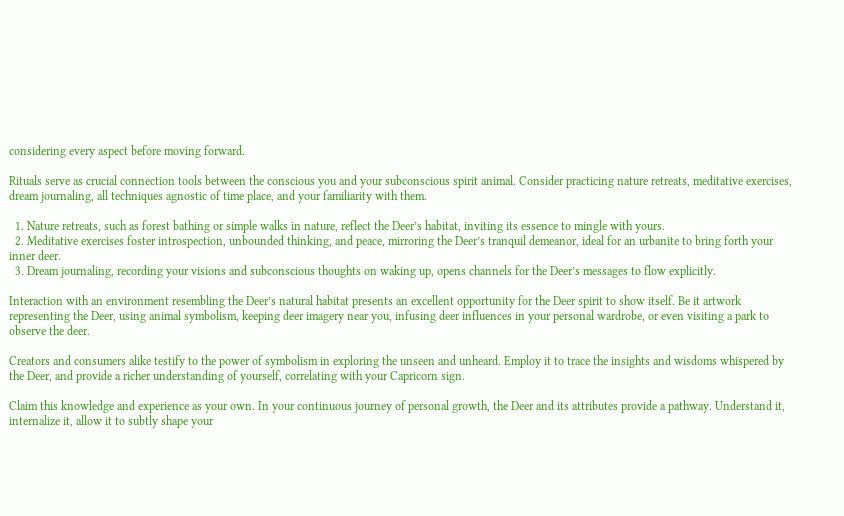considering every aspect before moving forward.

Rituals serve as crucial connection tools between the conscious you and your subconscious spirit animal. Consider practicing nature retreats, meditative exercises, dream journaling, all techniques agnostic of time place, and your familiarity with them.

  1. Nature retreats, such as forest bathing or simple walks in nature, reflect the Deer’s habitat, inviting its essence to mingle with yours.
  2. Meditative exercises foster introspection, unbounded thinking, and peace, mirroring the Deer’s tranquil demeanor, ideal for an urbanite to bring forth your inner deer.
  3. Dream journaling, recording your visions and subconscious thoughts on waking up, opens channels for the Deer’s messages to flow explicitly.

Interaction with an environment resembling the Deer’s natural habitat presents an excellent opportunity for the Deer spirit to show itself. Be it artwork representing the Deer, using animal symbolism, keeping deer imagery near you, infusing deer influences in your personal wardrobe, or even visiting a park to observe the deer.

Creators and consumers alike testify to the power of symbolism in exploring the unseen and unheard. Employ it to trace the insights and wisdoms whispered by the Deer, and provide a richer understanding of yourself, correlating with your Capricorn sign.

Claim this knowledge and experience as your own. In your continuous journey of personal growth, the Deer and its attributes provide a pathway. Understand it, internalize it, allow it to subtly shape your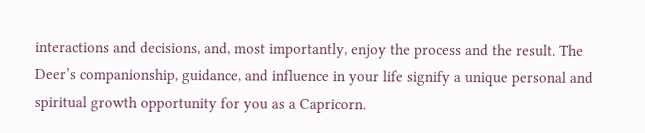interactions and decisions, and, most importantly, enjoy the process and the result. The Deer’s companionship, guidance, and influence in your life signify a unique personal and spiritual growth opportunity for you as a Capricorn.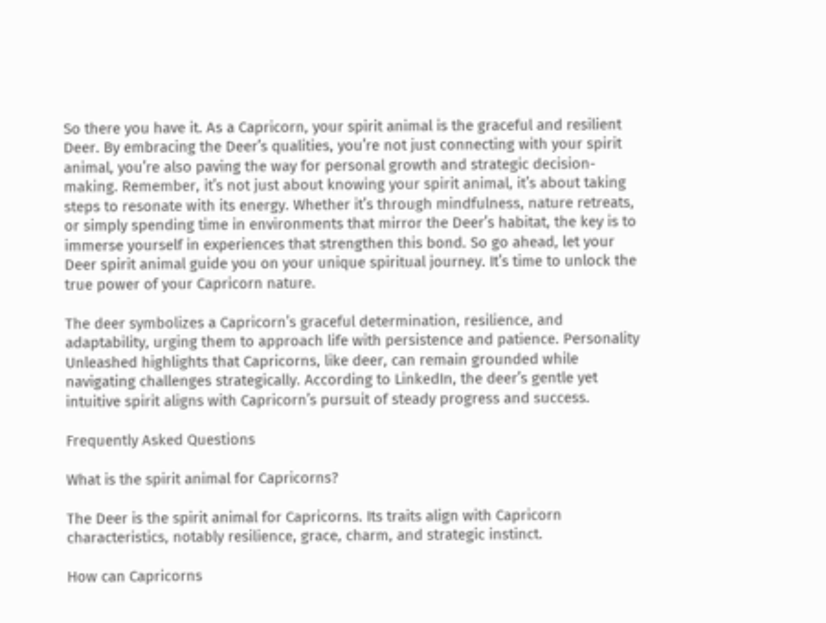So there you have it. As a Capricorn, your spirit animal is the graceful and resilient Deer. By embracing the Deer’s qualities, you’re not just connecting with your spirit animal, you’re also paving the way for personal growth and strategic decision-making. Remember, it’s not just about knowing your spirit animal, it’s about taking steps to resonate with its energy. Whether it’s through mindfulness, nature retreats, or simply spending time in environments that mirror the Deer’s habitat, the key is to immerse yourself in experiences that strengthen this bond. So go ahead, let your Deer spirit animal guide you on your unique spiritual journey. It’s time to unlock the true power of your Capricorn nature.

The deer symbolizes a Capricorn’s graceful determination, resilience, and adaptability, urging them to approach life with persistence and patience. Personality Unleashed highlights that Capricorns, like deer, can remain grounded while navigating challenges strategically. According to LinkedIn, the deer’s gentle yet intuitive spirit aligns with Capricorn’s pursuit of steady progress and success.

Frequently Asked Questions

What is the spirit animal for Capricorns?

The Deer is the spirit animal for Capricorns. Its traits align with Capricorn characteristics, notably resilience, grace, charm, and strategic instinct.

How can Capricorns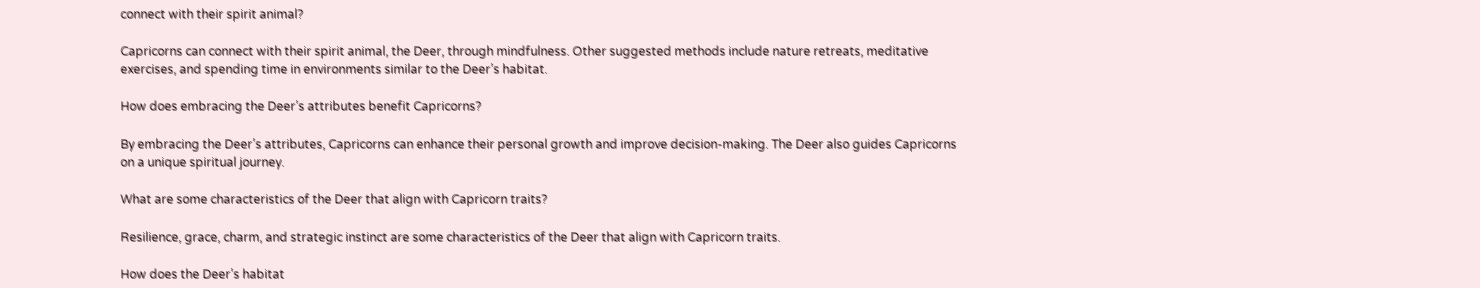connect with their spirit animal?

Capricorns can connect with their spirit animal, the Deer, through mindfulness. Other suggested methods include nature retreats, meditative exercises, and spending time in environments similar to the Deer’s habitat.

How does embracing the Deer’s attributes benefit Capricorns?

By embracing the Deer’s attributes, Capricorns can enhance their personal growth and improve decision-making. The Deer also guides Capricorns on a unique spiritual journey.

What are some characteristics of the Deer that align with Capricorn traits?

Resilience, grace, charm, and strategic instinct are some characteristics of the Deer that align with Capricorn traits.

How does the Deer’s habitat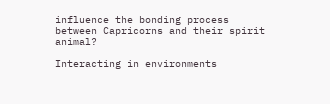influence the bonding process between Capricorns and their spirit animal?

Interacting in environments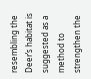resembling the Deer’s habitat is suggested as a method to strengthen the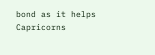bond as it helps Capricorns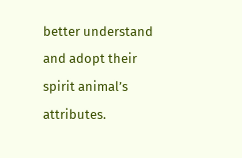better understand and adopt their spirit animal’s attributes.